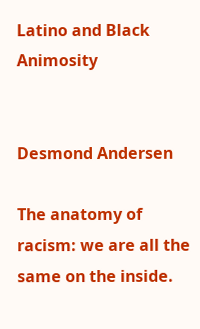Latino and Black Animosity


Desmond Andersen

The anatomy of racism: we are all the same on the inside.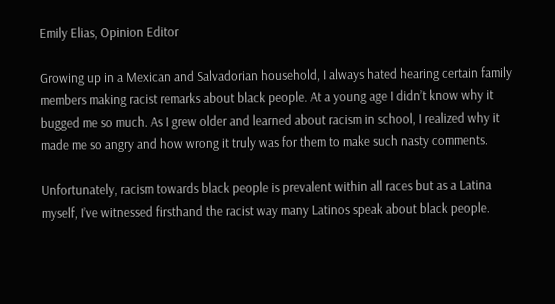Emily Elias, Opinion Editor

Growing up in a Mexican and Salvadorian household, I always hated hearing certain family members making racist remarks about black people. At a young age I didn’t know why it bugged me so much. As I grew older and learned about racism in school, I realized why it made me so angry and how wrong it truly was for them to make such nasty comments.

Unfortunately, racism towards black people is prevalent within all races but as a Latina myself, I’ve witnessed firsthand the racist way many Latinos speak about black people.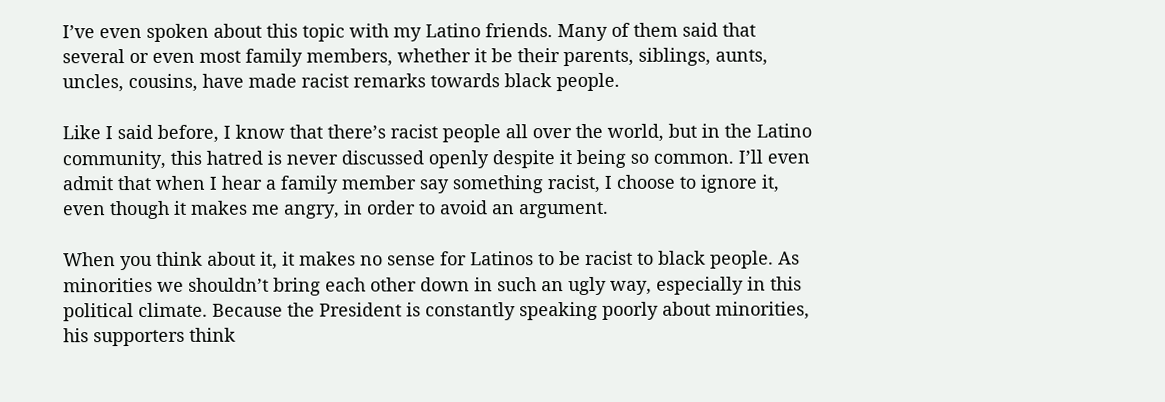I’ve even spoken about this topic with my Latino friends. Many of them said that several or even most family members, whether it be their parents, siblings, aunts, uncles, cousins, have made racist remarks towards black people.

Like I said before, I know that there’s racist people all over the world, but in the Latino community, this hatred is never discussed openly despite it being so common. I’ll even admit that when I hear a family member say something racist, I choose to ignore it, even though it makes me angry, in order to avoid an argument.

When you think about it, it makes no sense for Latinos to be racist to black people. As minorities we shouldn’t bring each other down in such an ugly way, especially in this political climate. Because the President is constantly speaking poorly about minorities, his supporters think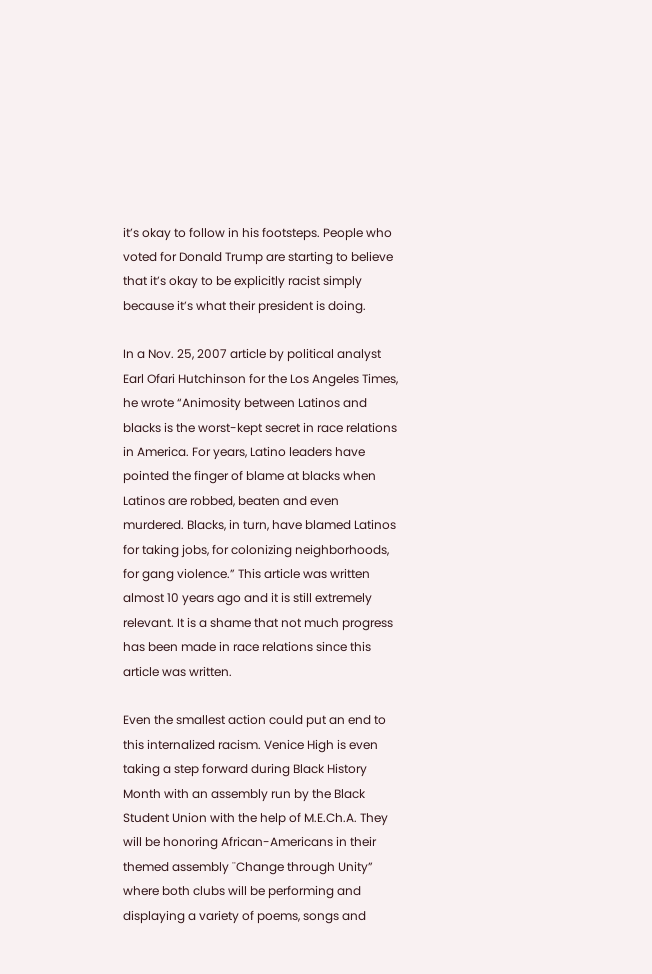it’s okay to follow in his footsteps. People who voted for Donald Trump are starting to believe that it’s okay to be explicitly racist simply because it’s what their president is doing.

In a Nov. 25, 2007 article by political analyst Earl Ofari Hutchinson for the Los Angeles Times, he wrote “Animosity between Latinos and blacks is the worst-kept secret in race relations in America. For years, Latino leaders have pointed the finger of blame at blacks when Latinos are robbed, beaten and even murdered. Blacks, in turn, have blamed Latinos for taking jobs, for colonizing neighborhoods, for gang violence.” This article was written almost 10 years ago and it is still extremely relevant. It is a shame that not much progress has been made in race relations since this article was written.

Even the smallest action could put an end to this internalized racism. Venice High is even taking a step forward during Black History Month with an assembly run by the Black Student Union with the help of M.E.Ch.A. They will be honoring African-Americans in their themed assembly ¨Change through Unity” where both clubs will be performing and displaying a variety of poems, songs and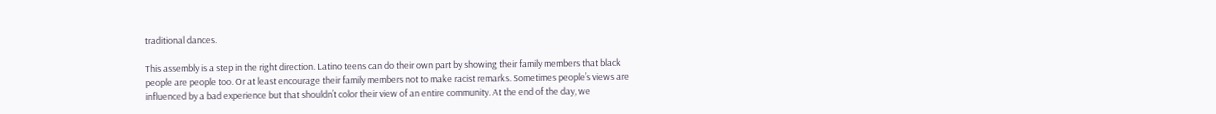traditional dances.

This assembly is a step in the right direction. Latino teens can do their own part by showing their family members that black people are people too. Or at least encourage their family members not to make racist remarks. Sometimes people’s views are influenced by a bad experience but that shouldn’t color their view of an entire community. At the end of the day, we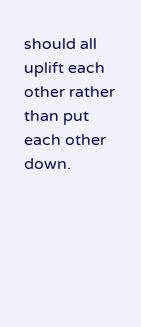should all uplift each other rather than put each other down.